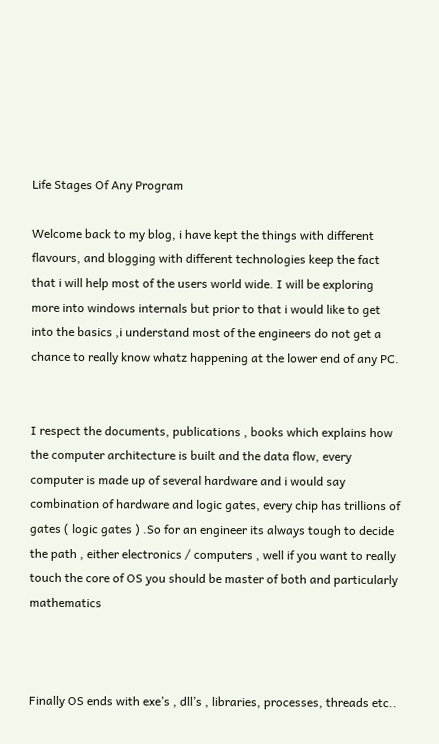Life Stages Of Any Program

Welcome back to my blog, i have kept the things with different flavours, and blogging with different technologies keep the fact that i will help most of the users world wide. I will be exploring more into windows internals but prior to that i would like to get into the basics ,i understand most of the engineers do not get a chance to really know whatz happening at the lower end of any PC.


I respect the documents, publications , books which explains how the computer architecture is built and the data flow, every computer is made up of several hardware and i would say combination of hardware and logic gates, every chip has trillions of gates ( logic gates ) .So for an engineer its always tough to decide the path , either electronics / computers , well if you want to really touch the core of OS you should be master of both and particularly mathematics



Finally OS ends with exe’s , dll’s , libraries, processes, threads etc..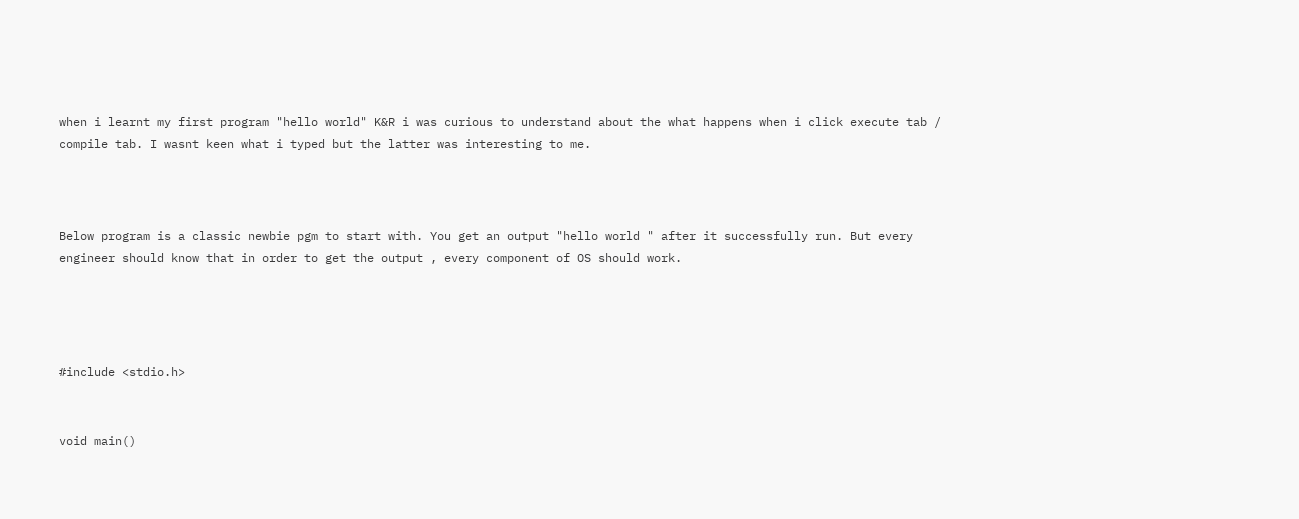when i learnt my first program "hello world" K&R i was curious to understand about the what happens when i click execute tab / compile tab. I wasnt keen what i typed but the latter was interesting to me.



Below program is a classic newbie pgm to start with. You get an output "hello world " after it successfully run. But every engineer should know that in order to get the output , every component of OS should work.




#include <stdio.h>


void main()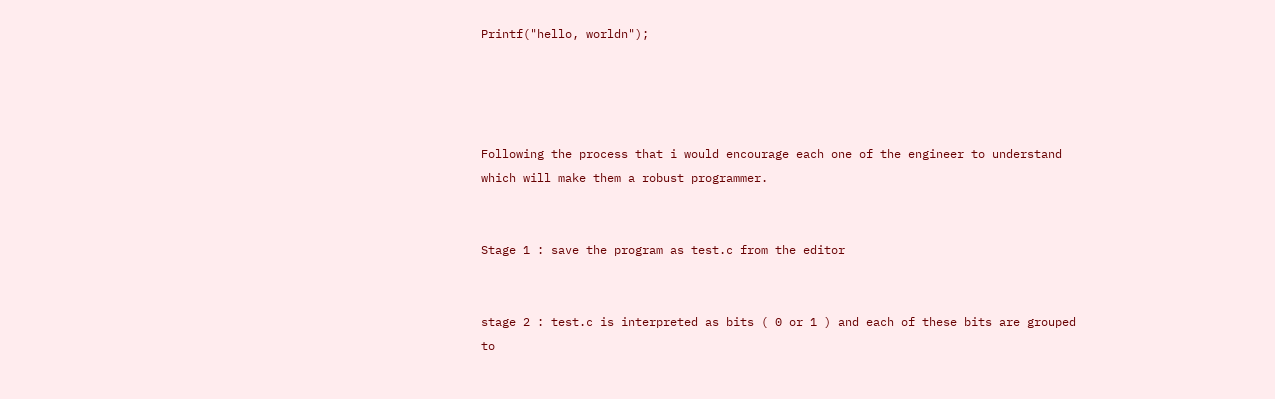Printf("hello, worldn");




Following the process that i would encourage each one of the engineer to understand which will make them a robust programmer.


Stage 1 : save the program as test.c from the editor


stage 2 : test.c is interpreted as bits ( 0 or 1 ) and each of these bits are grouped to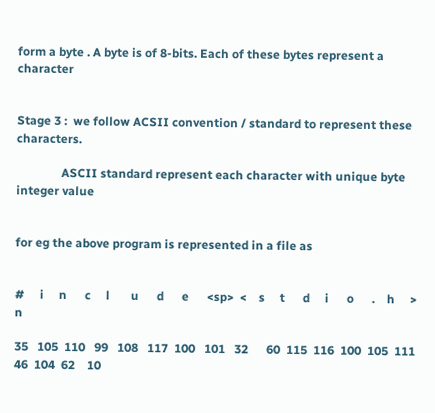form a byte . A byte is of 8-bits. Each of these bytes represent a character


Stage 3 :  we follow ACSII convention / standard to represent these characters.

               ASCII standard represent each character with unique byte integer value


for eg the above program is represented in a file as


#     i     n      c     l       u      d      e      <sp>  <    s     t      d     i      o      .    h     >     n

35   105  110   99   108   117  100   101   32      60  115  116  100  105  111  46  104  62    10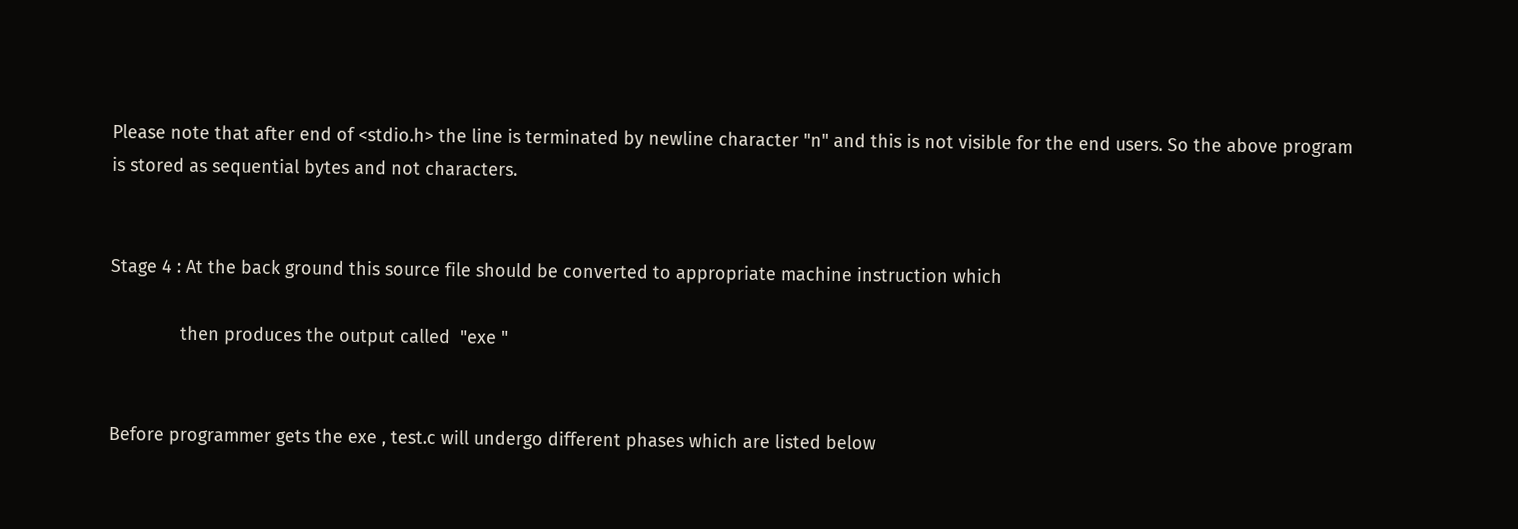Please note that after end of <stdio.h> the line is terminated by newline character "n" and this is not visible for the end users. So the above program is stored as sequential bytes and not characters.


Stage 4 : At the back ground this source file should be converted to appropriate machine instruction which

              then produces the output called  "exe "


Before programmer gets the exe , test.c will undergo different phases which are listed below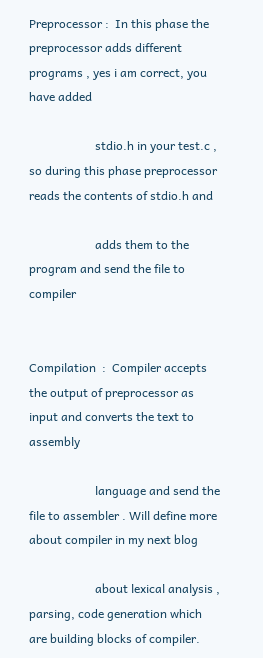Preprocessor :  In this phase the preprocessor adds different programs , yes i am correct, you have added

                      stdio.h in your test.c , so during this phase preprocessor reads the contents of stdio.h and

                      adds them to the program and send the file to compiler


Compilation  :  Compiler accepts the output of preprocessor as input and converts the text to assembly

                      language and send the file to assembler . Will define more about compiler in my next blog

                      about lexical analysis , parsing, code generation which are building blocks of compiler.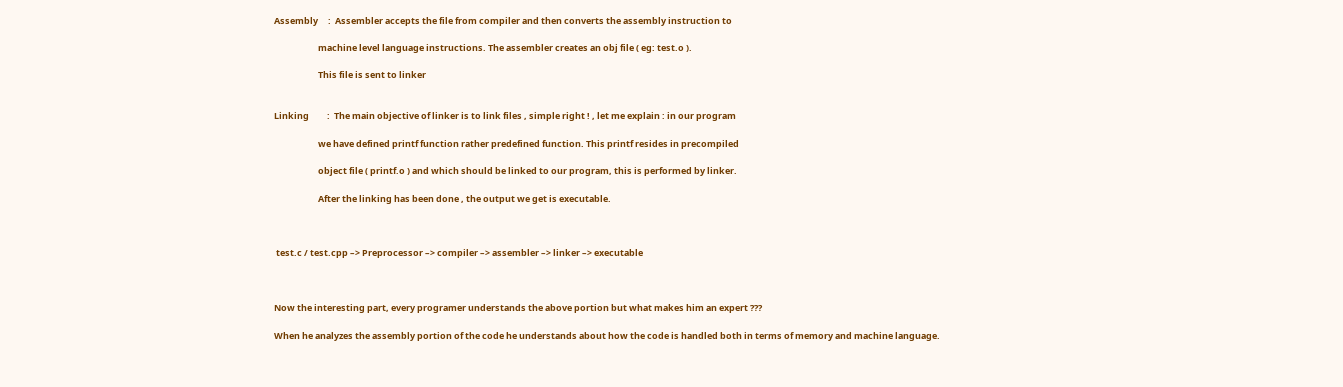Assembly     :  Assembler accepts the file from compiler and then converts the assembly instruction to

                      machine level language instructions. The assembler creates an obj file ( eg: test.o ).

                      This file is sent to linker


Linking         :  The main objective of linker is to link files , simple right ! , let me explain : in our program

                      we have defined printf function rather predefined function. This printf resides in precompiled

                      object file ( printf.o ) and which should be linked to our program, this is performed by linker.

                      After the linking has been done , the output we get is executable.



 test.c / test.cpp –> Preprocessor –> compiler –> assembler –> linker –> executable



Now the interesting part, every programer understands the above portion but what makes him an expert ???

When he analyzes the assembly portion of the code he understands about how the code is handled both in terms of memory and machine language.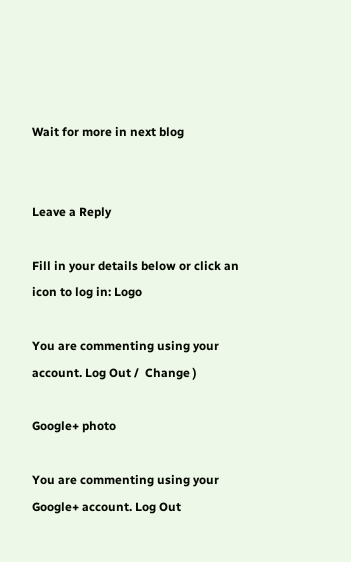Wait for more in next blog


Leave a Reply

Fill in your details below or click an icon to log in: Logo

You are commenting using your account. Log Out /  Change )

Google+ photo

You are commenting using your Google+ account. Log Out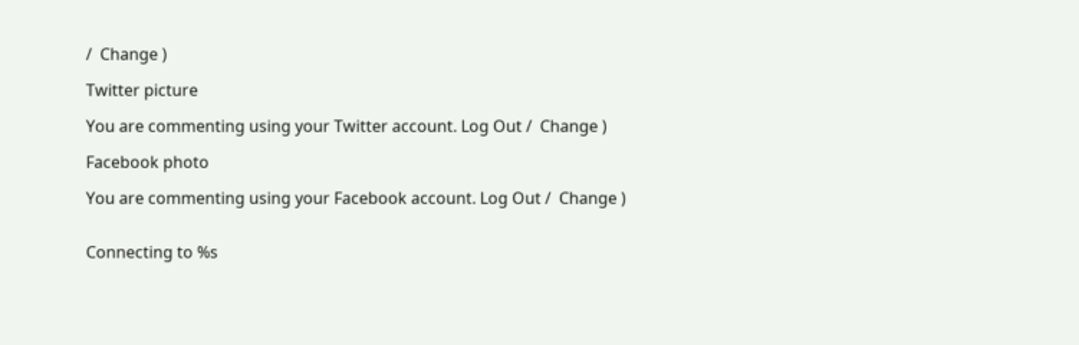/  Change )

Twitter picture

You are commenting using your Twitter account. Log Out /  Change )

Facebook photo

You are commenting using your Facebook account. Log Out /  Change )


Connecting to %s